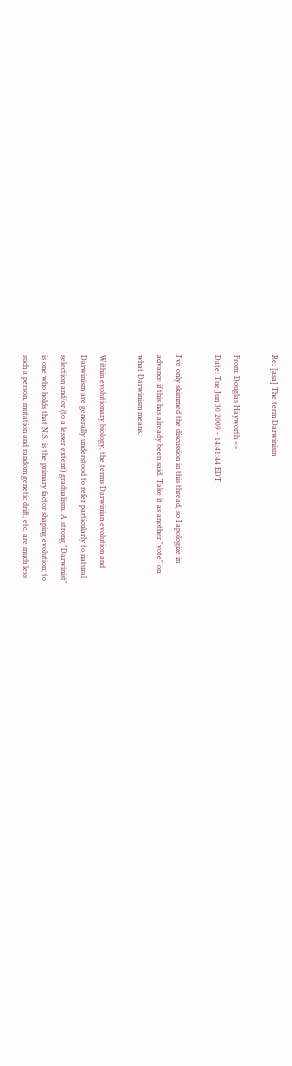Re: [asa] The term Darwinism

From: Douglas Hayworth <>
Date: Tue Jun 30 2009 - 14:41:44 EDT

I've only skimmed the discussion in this thread, so I apologize in
advance if this has already been said. Take it as another "vote" on
what Darwinism means.

Within evolutionary biology, the terms Darwinian evolution and
Darwinism are generally understood to refer particularly to natural
selection and/or (to a lesser extent) gradualism. A strong "Darwinist"
is one who holds that N.S. is the primary factor shaping evolution; to
such a person, mutation and random genetic drift, etc. are much less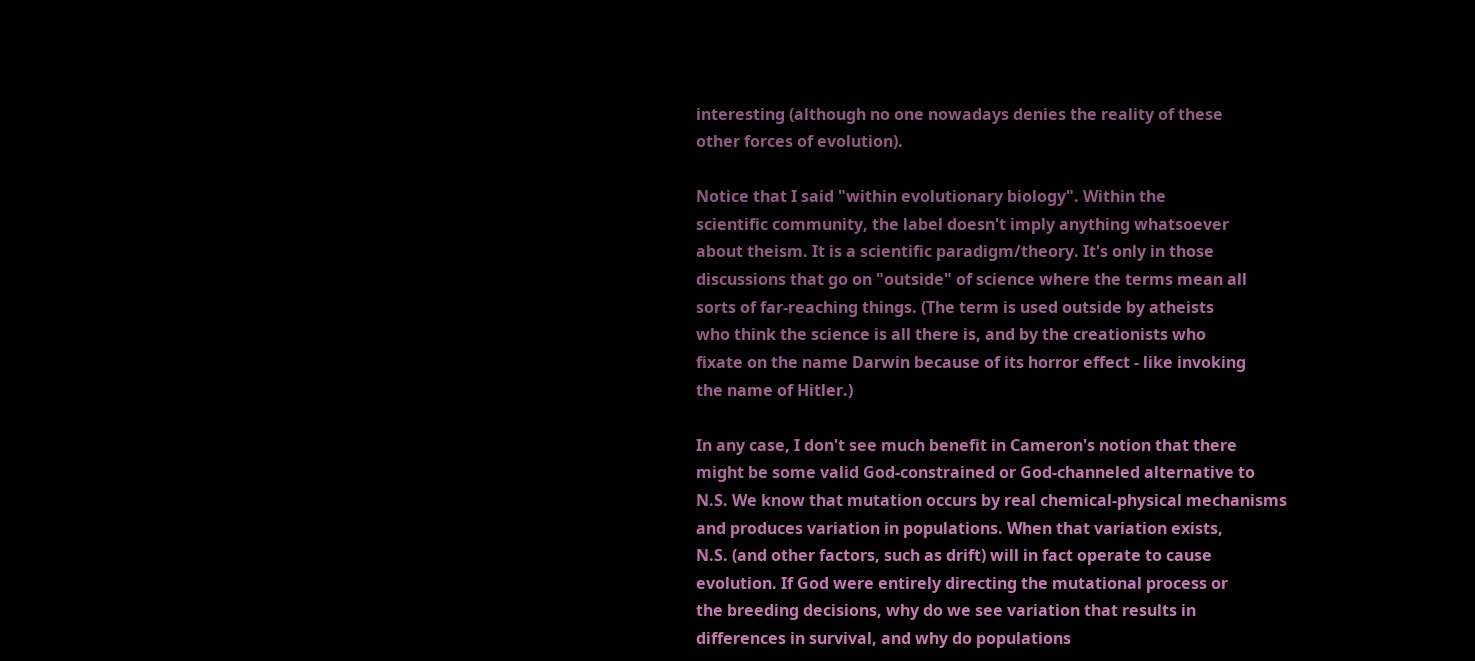interesting (although no one nowadays denies the reality of these
other forces of evolution).

Notice that I said "within evolutionary biology". Within the
scientific community, the label doesn't imply anything whatsoever
about theism. It is a scientific paradigm/theory. It's only in those
discussions that go on "outside" of science where the terms mean all
sorts of far-reaching things. (The term is used outside by atheists
who think the science is all there is, and by the creationists who
fixate on the name Darwin because of its horror effect - like invoking
the name of Hitler.)

In any case, I don't see much benefit in Cameron's notion that there
might be some valid God-constrained or God-channeled alternative to
N.S. We know that mutation occurs by real chemical-physical mechanisms
and produces variation in populations. When that variation exists,
N.S. (and other factors, such as drift) will in fact operate to cause
evolution. If God were entirely directing the mutational process or
the breeding decisions, why do we see variation that results in
differences in survival, and why do populations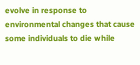evolve in response to
environmental changes that cause some individuals to die while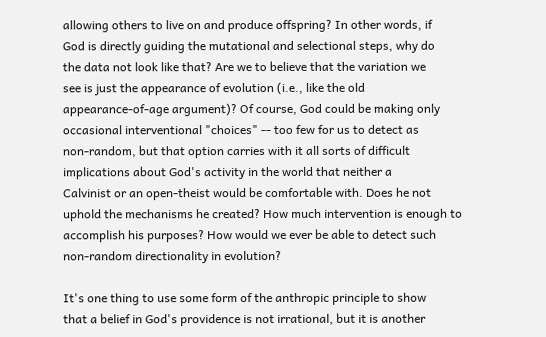allowing others to live on and produce offspring? In other words, if
God is directly guiding the mutational and selectional steps, why do
the data not look like that? Are we to believe that the variation we
see is just the appearance of evolution (i.e., like the old
appearance-of-age argument)? Of course, God could be making only
occasional interventional "choices" -- too few for us to detect as
non-random, but that option carries with it all sorts of difficult
implications about God's activity in the world that neither a
Calvinist or an open-theist would be comfortable with. Does he not
uphold the mechanisms he created? How much intervention is enough to
accomplish his purposes? How would we ever be able to detect such
non-random directionality in evolution?

It's one thing to use some form of the anthropic principle to show
that a belief in God's providence is not irrational, but it is another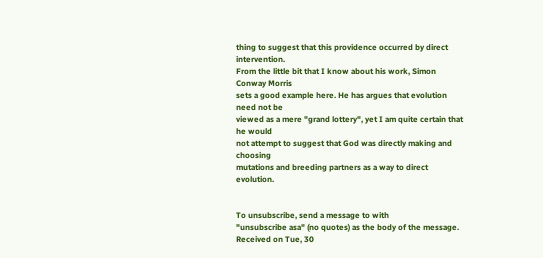thing to suggest that this providence occurred by direct intervention.
From the little bit that I know about his work, Simon Conway Morris
sets a good example here. He has argues that evolution need not be
viewed as a mere "grand lottery", yet I am quite certain that he would
not attempt to suggest that God was directly making and choosing
mutations and breeding partners as a way to direct evolution.


To unsubscribe, send a message to with
"unsubscribe asa" (no quotes) as the body of the message.
Received on Tue, 30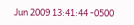Jun 2009 13:41:44 -0500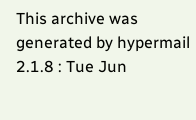This archive was generated by hypermail 2.1.8 : Tue Jun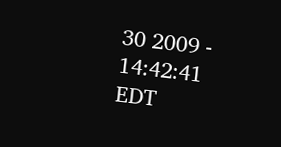30 2009 - 14:42:41 EDT